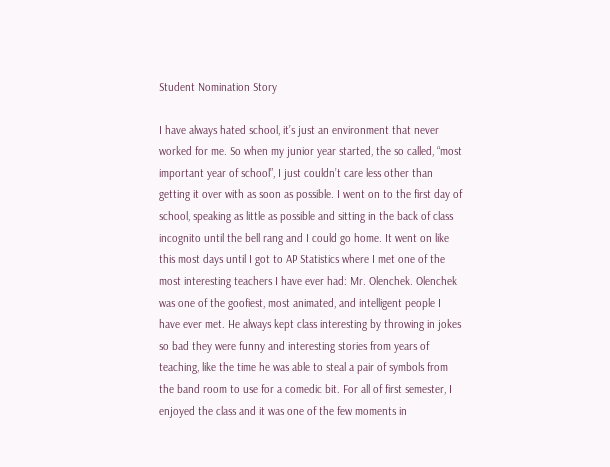Student Nomination Story

I have always hated school, it’s just an environment that never worked for me. So when my junior year started, the so called, “most important year of school”, I just couldn’t care less other than getting it over with as soon as possible. I went on to the first day of school, speaking as little as possible and sitting in the back of class incognito until the bell rang and I could go home. It went on like this most days until I got to AP Statistics where I met one of the most interesting teachers I have ever had: Mr. Olenchek. Olenchek was one of the goofiest, most animated, and intelligent people I have ever met. He always kept class interesting by throwing in jokes so bad they were funny and interesting stories from years of teaching, like the time he was able to steal a pair of symbols from the band room to use for a comedic bit. For all of first semester, I enjoyed the class and it was one of the few moments in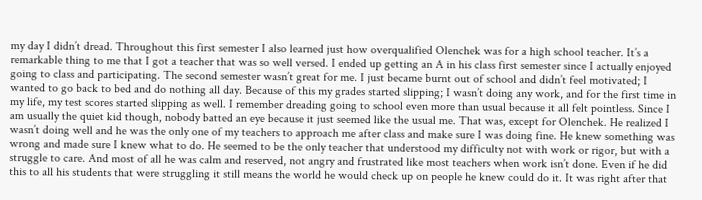my day I didn’t dread. Throughout this first semester I also learned just how overqualified Olenchek was for a high school teacher. It’s a remarkable thing to me that I got a teacher that was so well versed. I ended up getting an A in his class first semester since I actually enjoyed going to class and participating. The second semester wasn’t great for me. I just became burnt out of school and didn’t feel motivated; I wanted to go back to bed and do nothing all day. Because of this my grades started slipping; I wasn’t doing any work, and for the first time in my life, my test scores started slipping as well. I remember dreading going to school even more than usual because it all felt pointless. Since I am usually the quiet kid though, nobody batted an eye because it just seemed like the usual me. That was, except for Olenchek. He realized I wasn’t doing well and he was the only one of my teachers to approach me after class and make sure I was doing fine. He knew something was wrong and made sure I knew what to do. He seemed to be the only teacher that understood my difficulty not with work or rigor, but with a struggle to care. And most of all he was calm and reserved, not angry and frustrated like most teachers when work isn’t done. Even if he did this to all his students that were struggling it still means the world he would check up on people he knew could do it. It was right after that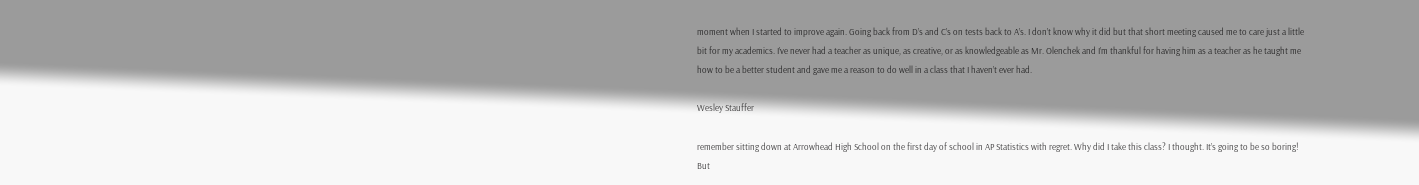moment when I started to improve again. Going back from D’s and C’s on tests back to A’s. I don’t know why it did but that short meeting caused me to care just a little bit for my academics. I’ve never had a teacher as unique, as creative, or as knowledgeable as Mr. Olenchek and I’m thankful for having him as a teacher as he taught me how to be a better student and gave me a reason to do well in a class that I haven’t ever had.

Wesley Stauffer

remember sitting down at Arrowhead High School on the first day of school in AP Statistics with regret. Why did I take this class? I thought. It’s going to be so boring! But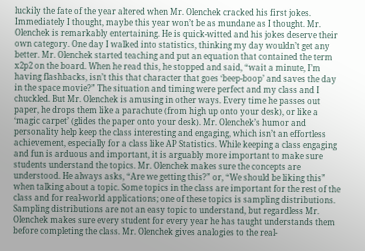luckily the fate of the year altered when Mr. Olenchek cracked his first jokes. Immediately I thought, maybe this year won’t be as mundane as I thought. Mr. Olenchek is remarkably entertaining. He is quick-witted and his jokes deserve their own category. One day I walked into statistics, thinking my day wouldn’t get any better. Mr. Olenchek started teaching and put an equation that contained the term x2p2 on the board. When he read this, he stopped and said, “wait a minute, I’m having flashbacks, isn’t this that character that goes ‘beep-boop’ and saves the day in the space movie?” The situation and timing were perfect and my class and I chuckled. But Mr. Olenchek is amusing in other ways. Every time he passes out paper, he drops them like a parachute (from high up onto your desk), or like a ‘magic carpet’ (glides the paper onto your desk). Mr. Olenchek’s humor and personality help keep the class interesting and engaging, which isn’t an effortless achievement, especially for a class like AP Statistics. While keeping a class engaging and fun is arduous and important, it is arguably more important to make sure students understand the topics. Mr. Olenchek makes sure the concepts are understood. He always asks, “Are we getting this?” or, “We should be liking this” when talking about a topic. Some topics in the class are important for the rest of the class and for real-world applications; one of these topics is sampling distributions. Sampling distributions are not an easy topic to understand, but regardless Mr. Olenchek makes sure every student for every year he has taught understands them before completing the class. Mr. Olenchek gives analogies to the real-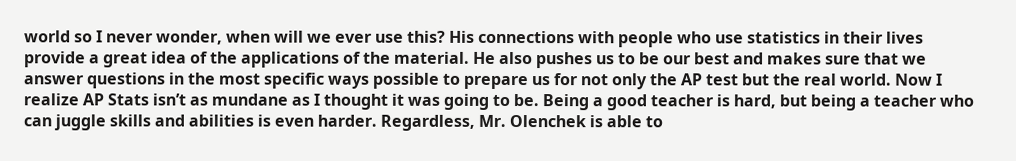world so I never wonder, when will we ever use this? His connections with people who use statistics in their lives provide a great idea of the applications of the material. He also pushes us to be our best and makes sure that we answer questions in the most specific ways possible to prepare us for not only the AP test but the real world. Now I realize AP Stats isn’t as mundane as I thought it was going to be. Being a good teacher is hard, but being a teacher who can juggle skills and abilities is even harder. Regardless, Mr. Olenchek is able to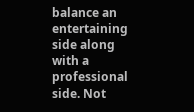balance an entertaining side along with a professional side. Not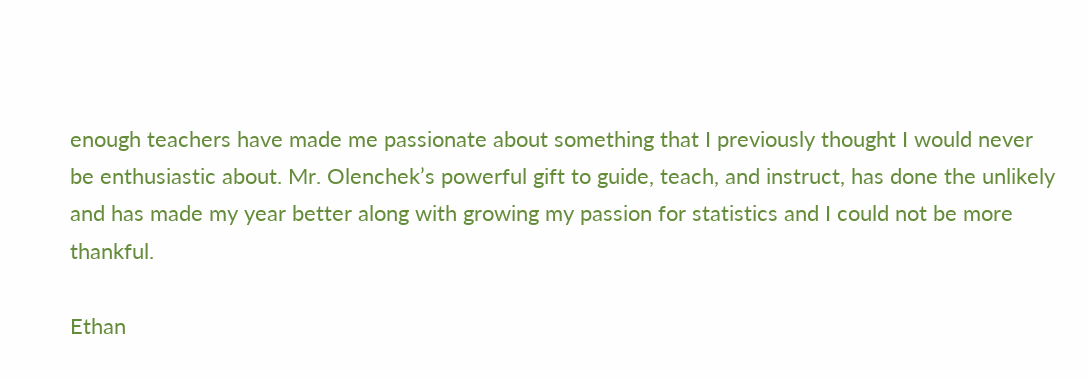enough teachers have made me passionate about something that I previously thought I would never be enthusiastic about. Mr. Olenchek’s powerful gift to guide, teach, and instruct, has done the unlikely and has made my year better along with growing my passion for statistics and I could not be more thankful.

Ethan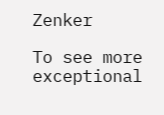Zenker

To see more exceptional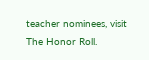teacher nominees, visit The Honor Roll.